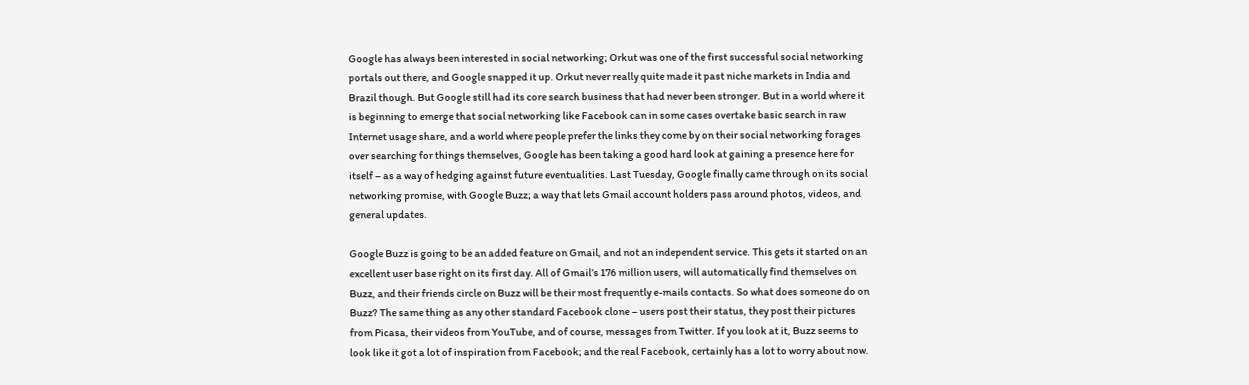Google has always been interested in social networking; Orkut was one of the first successful social networking portals out there, and Google snapped it up. Orkut never really quite made it past niche markets in India and Brazil though. But Google still had its core search business that had never been stronger. But in a world where it is beginning to emerge that social networking like Facebook can in some cases overtake basic search in raw Internet usage share, and a world where people prefer the links they come by on their social networking forages over searching for things themselves, Google has been taking a good hard look at gaining a presence here for itself – as a way of hedging against future eventualities. Last Tuesday, Google finally came through on its social networking promise, with Google Buzz; a way that lets Gmail account holders pass around photos, videos, and general updates.

Google Buzz is going to be an added feature on Gmail, and not an independent service. This gets it started on an excellent user base right on its first day. All of Gmail’s 176 million users, will automatically find themselves on Buzz, and their friends circle on Buzz will be their most frequently e-mails contacts. So what does someone do on Buzz? The same thing as any other standard Facebook clone – users post their status, they post their pictures from Picasa, their videos from YouTube, and of course, messages from Twitter. If you look at it, Buzz seems to look like it got a lot of inspiration from Facebook; and the real Facebook, certainly has a lot to worry about now.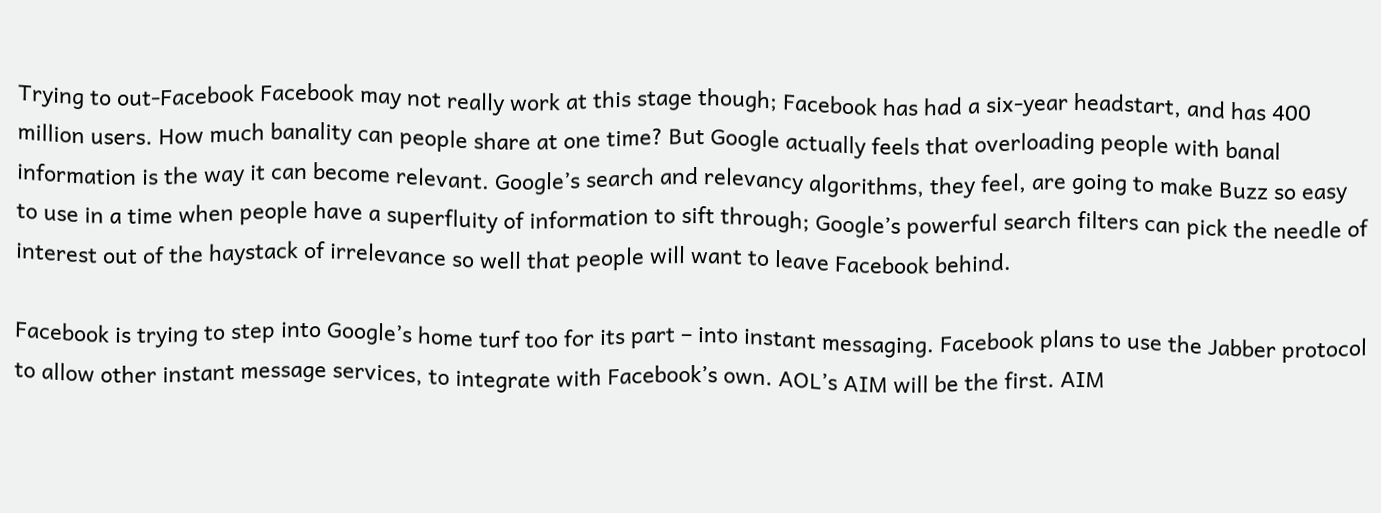Trying to out-Facebook Facebook may not really work at this stage though; Facebook has had a six-year headstart, and has 400 million users. How much banality can people share at one time? But Google actually feels that overloading people with banal information is the way it can become relevant. Google’s search and relevancy algorithms, they feel, are going to make Buzz so easy to use in a time when people have a superfluity of information to sift through; Google’s powerful search filters can pick the needle of interest out of the haystack of irrelevance so well that people will want to leave Facebook behind.

Facebook is trying to step into Google’s home turf too for its part – into instant messaging. Facebook plans to use the Jabber protocol to allow other instant message services, to integrate with Facebook’s own. AOL’s AIM will be the first. AIM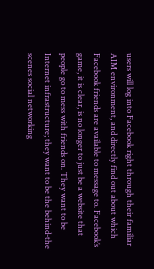users will log into Facebook right through their familiar AIM environment, and directly find out about which Facebook friends are available to message to. Facebook’s game, it is clear, is no longer to just be a website that people go to mess with friends on. They want to be Internet infrastructure; they want to be the behind-the scenes social networking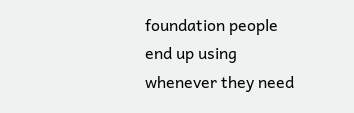foundation people end up using whenever they need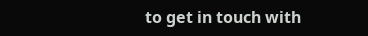to get in touch with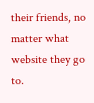their friends, no matter what website they go to.